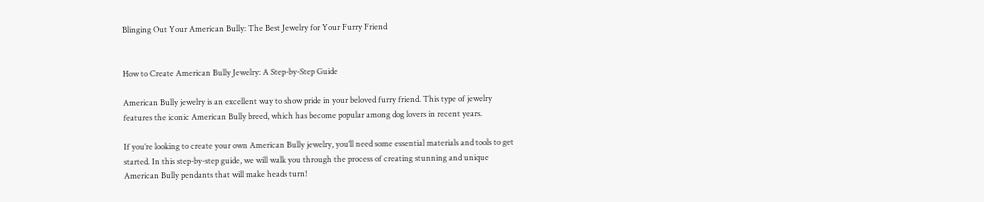Blinging Out Your American Bully: The Best Jewelry for Your Furry Friend


How to Create American Bully Jewelry: A Step-by-Step Guide

American Bully jewelry is an excellent way to show pride in your beloved furry friend. This type of jewelry features the iconic American Bully breed, which has become popular among dog lovers in recent years.

If you’re looking to create your own American Bully jewelry, you’ll need some essential materials and tools to get started. In this step-by-step guide, we will walk you through the process of creating stunning and unique American Bully pendants that will make heads turn!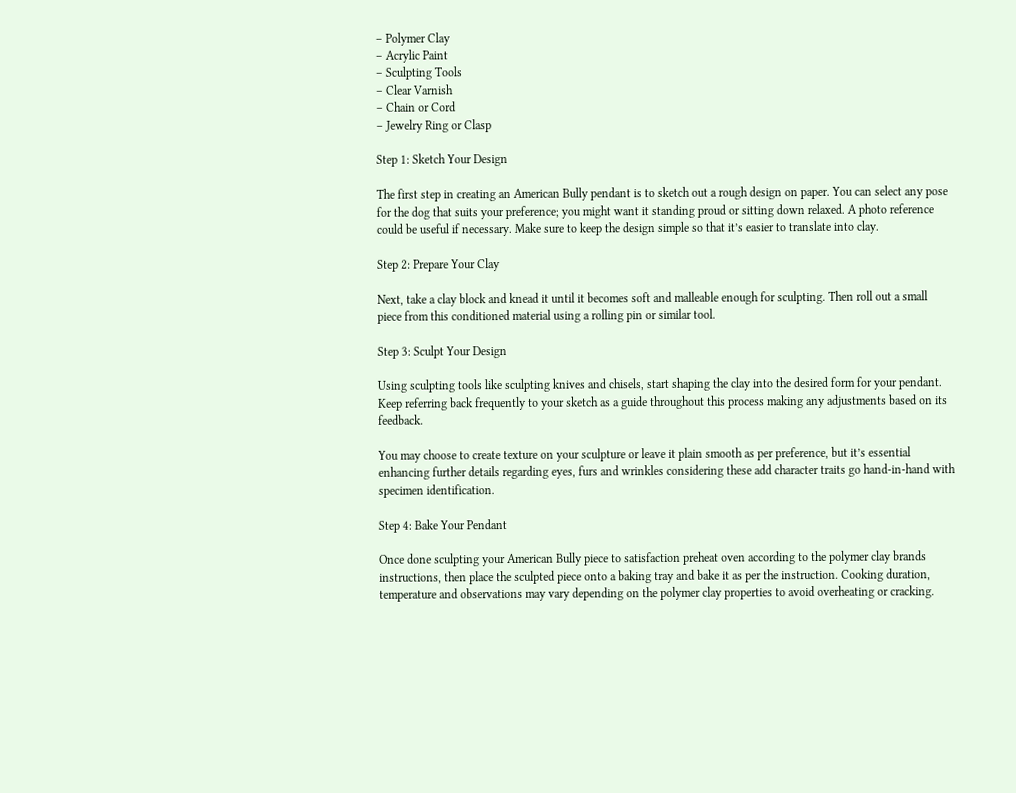– Polymer Clay
– Acrylic Paint
– Sculpting Tools
– Clear Varnish
– Chain or Cord
– Jewelry Ring or Clasp

Step 1: Sketch Your Design

The first step in creating an American Bully pendant is to sketch out a rough design on paper. You can select any pose for the dog that suits your preference; you might want it standing proud or sitting down relaxed. A photo reference could be useful if necessary. Make sure to keep the design simple so that it’s easier to translate into clay.

Step 2: Prepare Your Clay

Next, take a clay block and knead it until it becomes soft and malleable enough for sculpting. Then roll out a small piece from this conditioned material using a rolling pin or similar tool.

Step 3: Sculpt Your Design

Using sculpting tools like sculpting knives and chisels, start shaping the clay into the desired form for your pendant. Keep referring back frequently to your sketch as a guide throughout this process making any adjustments based on its feedback.

You may choose to create texture on your sculpture or leave it plain smooth as per preference, but it’s essential enhancing further details regarding eyes, furs and wrinkles considering these add character traits go hand-in-hand with specimen identification.

Step 4: Bake Your Pendant

Once done sculpting your American Bully piece to satisfaction preheat oven according to the polymer clay brands instructions, then place the sculpted piece onto a baking tray and bake it as per the instruction. Cooking duration, temperature and observations may vary depending on the polymer clay properties to avoid overheating or cracking.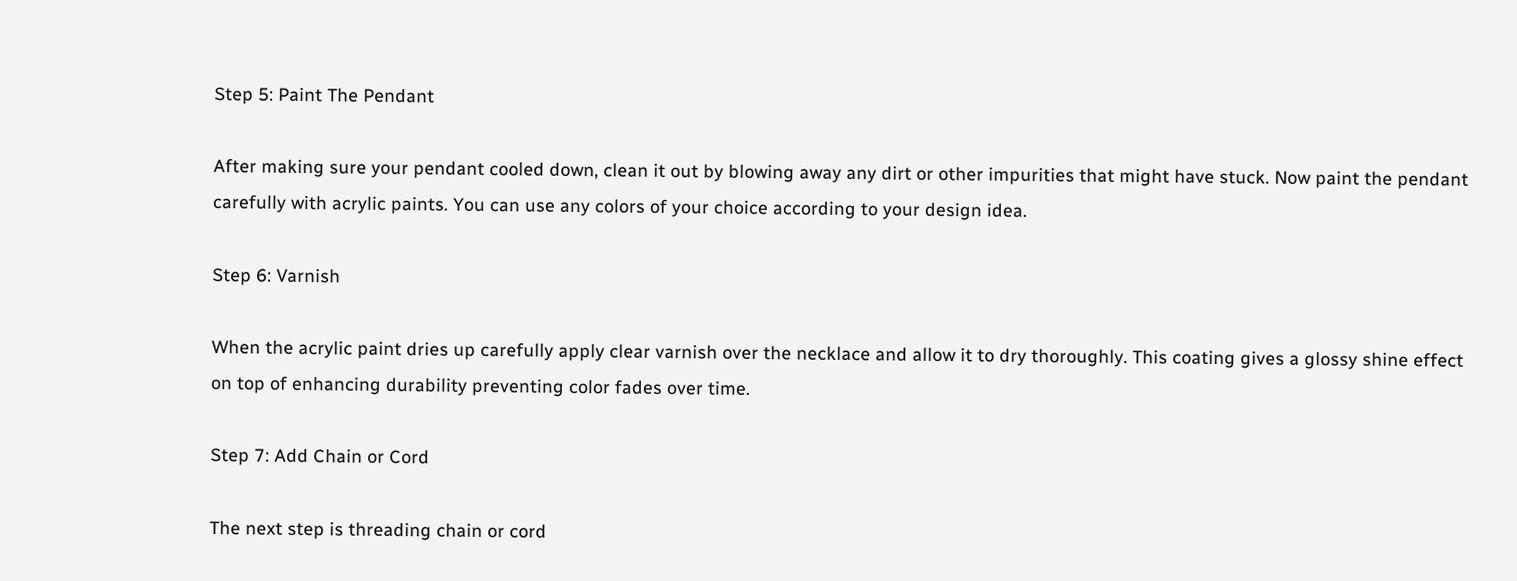Step 5: Paint The Pendant

After making sure your pendant cooled down, clean it out by blowing away any dirt or other impurities that might have stuck. Now paint the pendant carefully with acrylic paints. You can use any colors of your choice according to your design idea.

Step 6: Varnish

When the acrylic paint dries up carefully apply clear varnish over the necklace and allow it to dry thoroughly. This coating gives a glossy shine effect on top of enhancing durability preventing color fades over time.

Step 7: Add Chain or Cord

The next step is threading chain or cord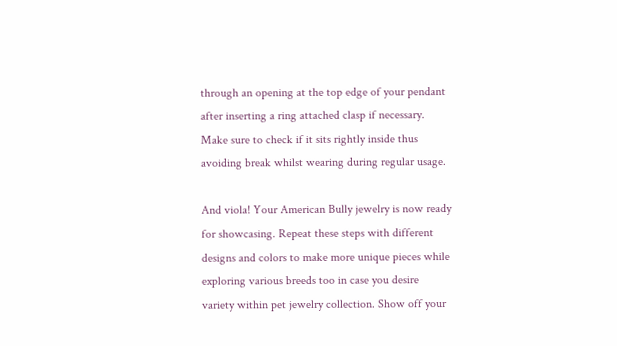through an opening at the top edge of your pendant after inserting a ring attached clasp if necessary. Make sure to check if it sits rightly inside thus avoiding break whilst wearing during regular usage.

And viola! Your American Bully jewelry is now ready for showcasing. Repeat these steps with different designs and colors to make more unique pieces while exploring various breeds too in case you desire variety within pet jewelry collection. Show off your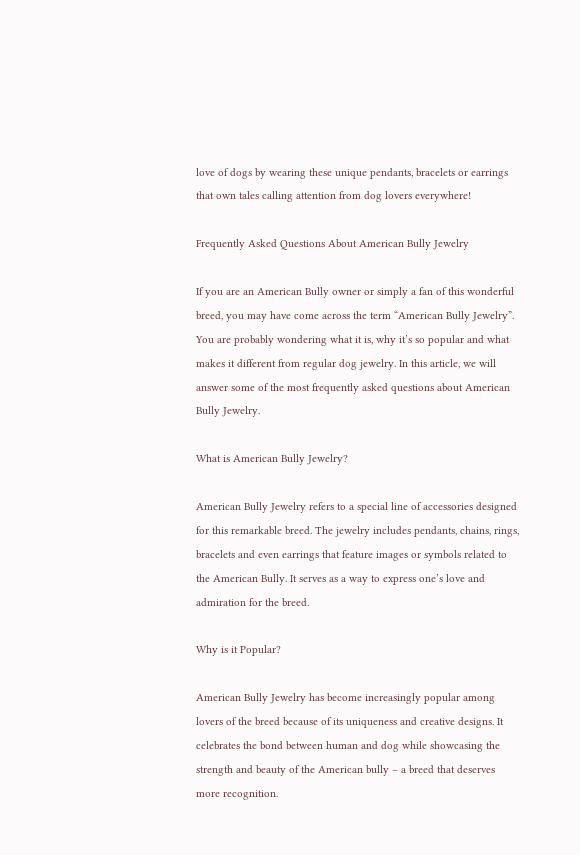love of dogs by wearing these unique pendants, bracelets or earrings that own tales calling attention from dog lovers everywhere!

Frequently Asked Questions About American Bully Jewelry

If you are an American Bully owner or simply a fan of this wonderful breed, you may have come across the term “American Bully Jewelry”. You are probably wondering what it is, why it’s so popular and what makes it different from regular dog jewelry. In this article, we will answer some of the most frequently asked questions about American Bully Jewelry.

What is American Bully Jewelry?

American Bully Jewelry refers to a special line of accessories designed for this remarkable breed. The jewelry includes pendants, chains, rings, bracelets and even earrings that feature images or symbols related to the American Bully. It serves as a way to express one’s love and admiration for the breed.

Why is it Popular?

American Bully Jewelry has become increasingly popular among lovers of the breed because of its uniqueness and creative designs. It celebrates the bond between human and dog while showcasing the strength and beauty of the American bully – a breed that deserves more recognition.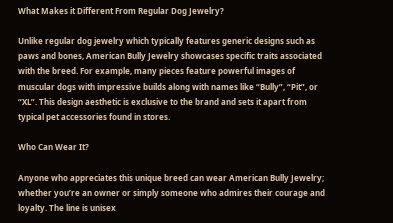What Makes it Different From Regular Dog Jewelry?

Unlike regular dog jewelry which typically features generic designs such as paws and bones, American Bully Jewelry showcases specific traits associated with the breed. For example, many pieces feature powerful images of muscular dogs with impressive builds along with names like “Bully”, “Pit”, or “XL”. This design aesthetic is exclusive to the brand and sets it apart from typical pet accessories found in stores.

Who Can Wear It?

Anyone who appreciates this unique breed can wear American Bully Jewelry; whether you’re an owner or simply someone who admires their courage and loyalty. The line is unisex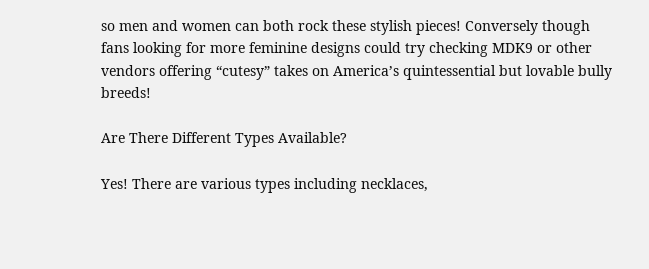so men and women can both rock these stylish pieces! Conversely though fans looking for more feminine designs could try checking MDK9 or other vendors offering “cutesy” takes on America’s quintessential but lovable bully breeds!

Are There Different Types Available?

Yes! There are various types including necklaces,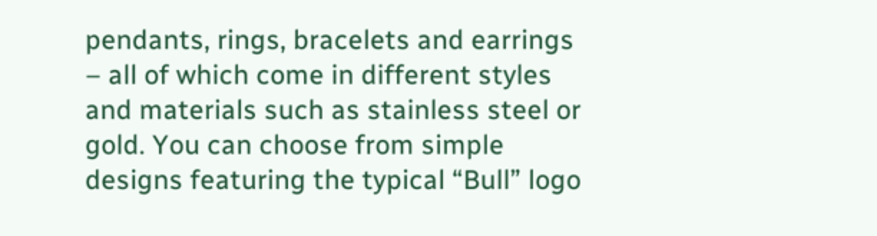pendants, rings, bracelets and earrings – all of which come in different styles and materials such as stainless steel or gold. You can choose from simple designs featuring the typical “Bull” logo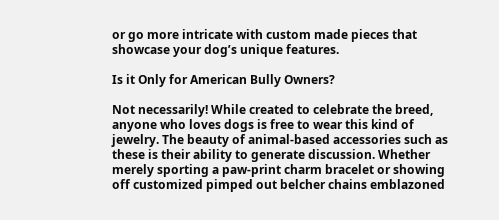or go more intricate with custom made pieces that showcase your dog’s unique features.

Is it Only for American Bully Owners?

Not necessarily! While created to celebrate the breed, anyone who loves dogs is free to wear this kind of jewelry. The beauty of animal-based accessories such as these is their ability to generate discussion. Whether merely sporting a paw-print charm bracelet or showing off customized pimped out belcher chains emblazoned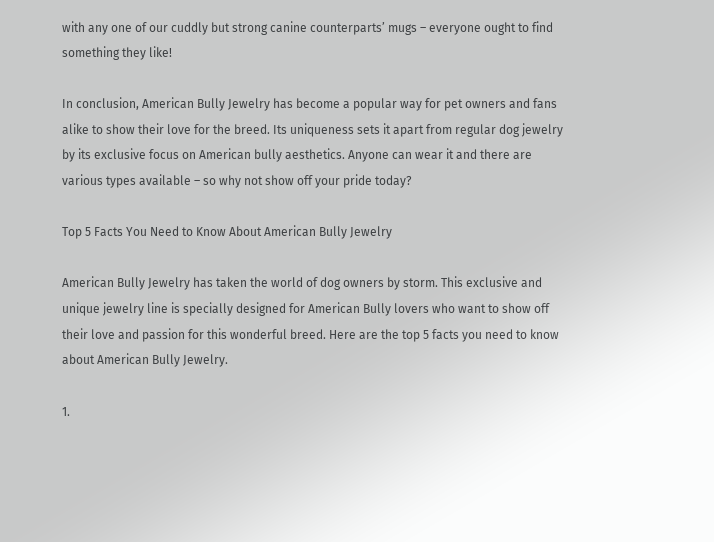with any one of our cuddly but strong canine counterparts’ mugs – everyone ought to find something they like!

In conclusion, American Bully Jewelry has become a popular way for pet owners and fans alike to show their love for the breed. Its uniqueness sets it apart from regular dog jewelry by its exclusive focus on American bully aesthetics. Anyone can wear it and there are various types available – so why not show off your pride today?

Top 5 Facts You Need to Know About American Bully Jewelry

American Bully Jewelry has taken the world of dog owners by storm. This exclusive and unique jewelry line is specially designed for American Bully lovers who want to show off their love and passion for this wonderful breed. Here are the top 5 facts you need to know about American Bully Jewelry.

1.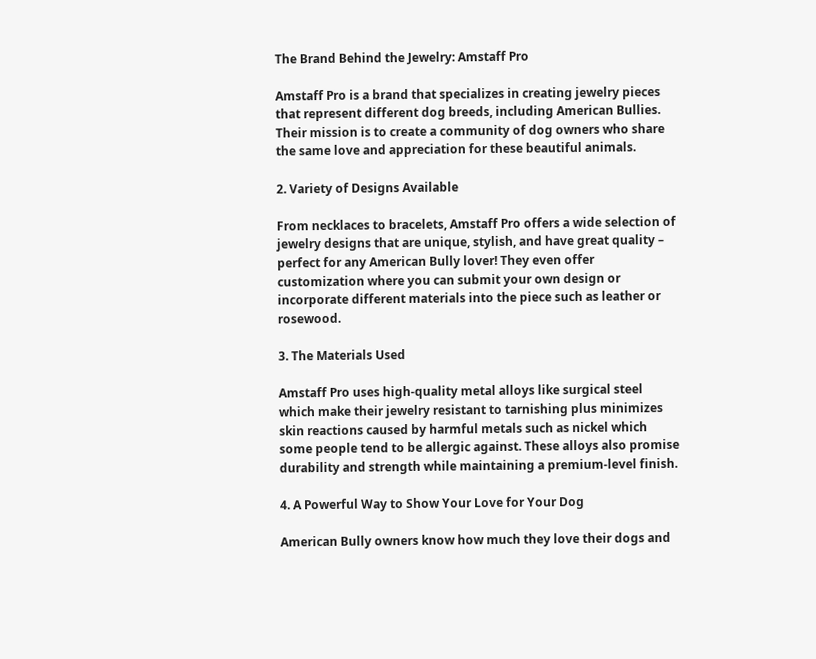The Brand Behind the Jewelry: Amstaff Pro

Amstaff Pro is a brand that specializes in creating jewelry pieces that represent different dog breeds, including American Bullies. Their mission is to create a community of dog owners who share the same love and appreciation for these beautiful animals.

2. Variety of Designs Available

From necklaces to bracelets, Amstaff Pro offers a wide selection of jewelry designs that are unique, stylish, and have great quality – perfect for any American Bully lover! They even offer customization where you can submit your own design or incorporate different materials into the piece such as leather or rosewood.

3. The Materials Used

Amstaff Pro uses high-quality metal alloys like surgical steel which make their jewelry resistant to tarnishing plus minimizes skin reactions caused by harmful metals such as nickel which some people tend to be allergic against. These alloys also promise durability and strength while maintaining a premium-level finish.

4. A Powerful Way to Show Your Love for Your Dog

American Bully owners know how much they love their dogs and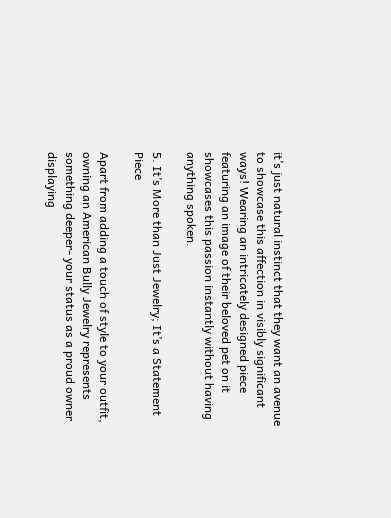it’s just natural instinct that they want an avenue to showcase this affection in visibly significant ways! Wearing an intricately designed piece featuring an image of their beloved pet on it showcases this passion instantly without having anything spoken.

5. It’s More than Just Jewelry; It’s a Statement Piece

Apart from adding a touch of style to your outfit, owning an American Bully Jewelry represents something deeper- your status as a proud owner displaying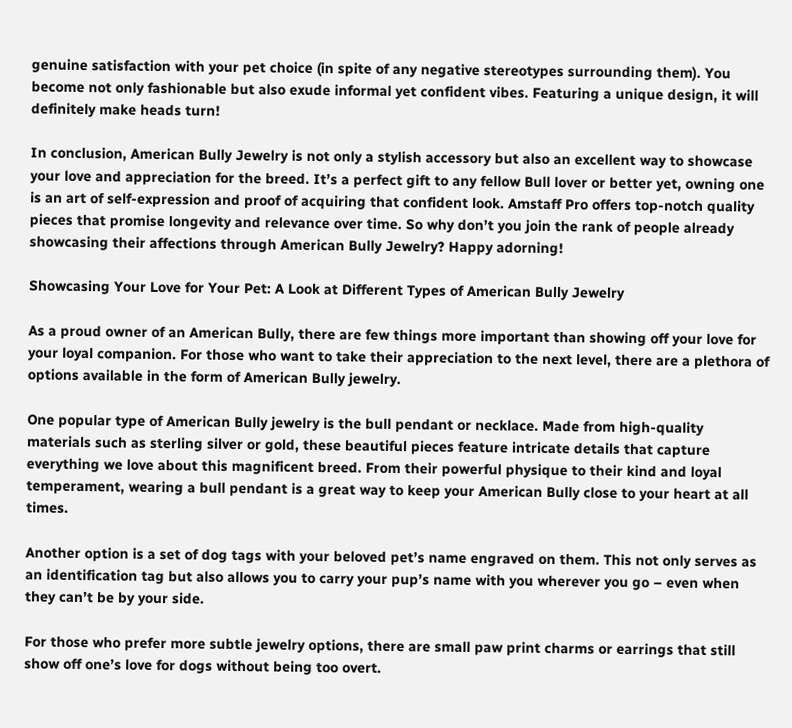genuine satisfaction with your pet choice (in spite of any negative stereotypes surrounding them). You become not only fashionable but also exude informal yet confident vibes. Featuring a unique design, it will definitely make heads turn!

In conclusion, American Bully Jewelry is not only a stylish accessory but also an excellent way to showcase your love and appreciation for the breed. It’s a perfect gift to any fellow Bull lover or better yet, owning one is an art of self-expression and proof of acquiring that confident look. Amstaff Pro offers top-notch quality pieces that promise longevity and relevance over time. So why don’t you join the rank of people already showcasing their affections through American Bully Jewelry? Happy adorning!

Showcasing Your Love for Your Pet: A Look at Different Types of American Bully Jewelry

As a proud owner of an American Bully, there are few things more important than showing off your love for your loyal companion. For those who want to take their appreciation to the next level, there are a plethora of options available in the form of American Bully jewelry.

One popular type of American Bully jewelry is the bull pendant or necklace. Made from high-quality materials such as sterling silver or gold, these beautiful pieces feature intricate details that capture everything we love about this magnificent breed. From their powerful physique to their kind and loyal temperament, wearing a bull pendant is a great way to keep your American Bully close to your heart at all times.

Another option is a set of dog tags with your beloved pet’s name engraved on them. This not only serves as an identification tag but also allows you to carry your pup’s name with you wherever you go – even when they can’t be by your side.

For those who prefer more subtle jewelry options, there are small paw print charms or earrings that still show off one’s love for dogs without being too overt.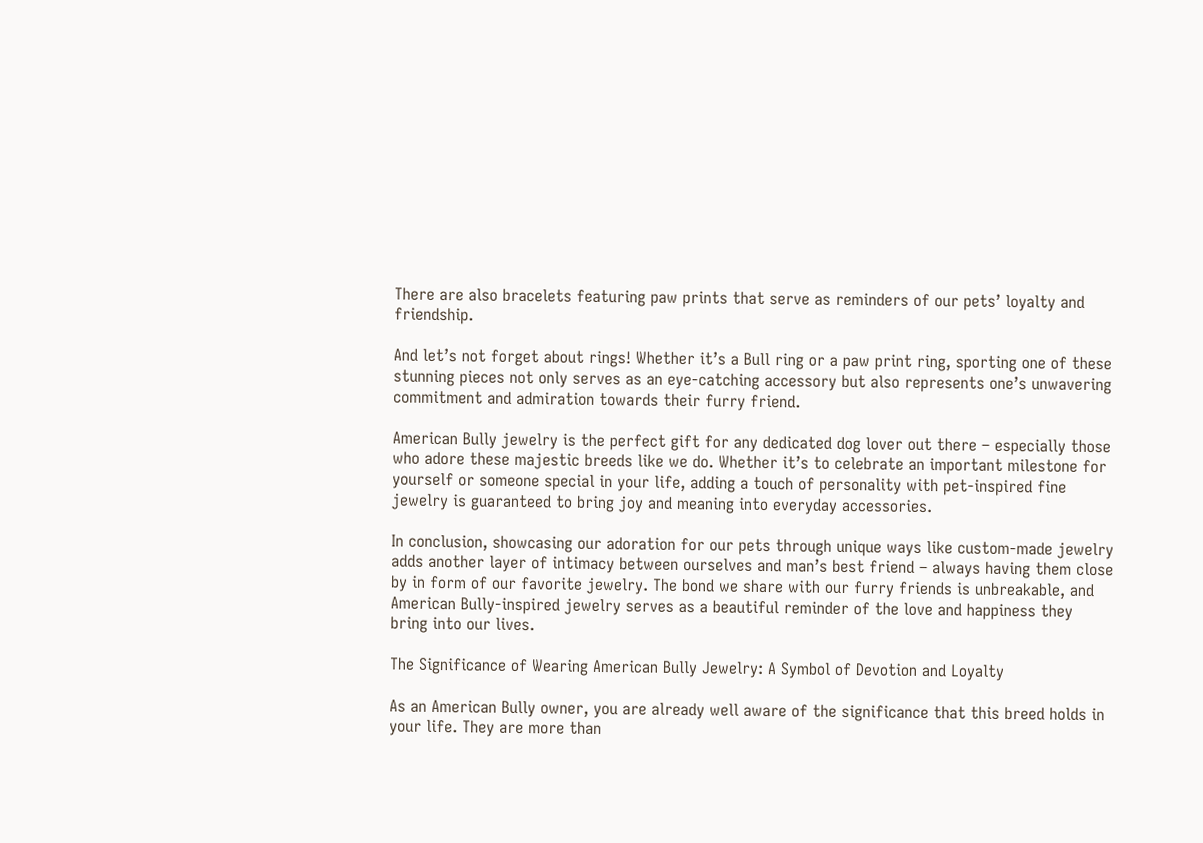There are also bracelets featuring paw prints that serve as reminders of our pets’ loyalty and friendship.

And let’s not forget about rings! Whether it’s a Bull ring or a paw print ring, sporting one of these stunning pieces not only serves as an eye-catching accessory but also represents one’s unwavering commitment and admiration towards their furry friend.

American Bully jewelry is the perfect gift for any dedicated dog lover out there – especially those who adore these majestic breeds like we do. Whether it’s to celebrate an important milestone for yourself or someone special in your life, adding a touch of personality with pet-inspired fine jewelry is guaranteed to bring joy and meaning into everyday accessories.

In conclusion, showcasing our adoration for our pets through unique ways like custom-made jewelry adds another layer of intimacy between ourselves and man’s best friend – always having them close by in form of our favorite jewelry. The bond we share with our furry friends is unbreakable, and American Bully-inspired jewelry serves as a beautiful reminder of the love and happiness they bring into our lives.

The Significance of Wearing American Bully Jewelry: A Symbol of Devotion and Loyalty

As an American Bully owner, you are already well aware of the significance that this breed holds in your life. They are more than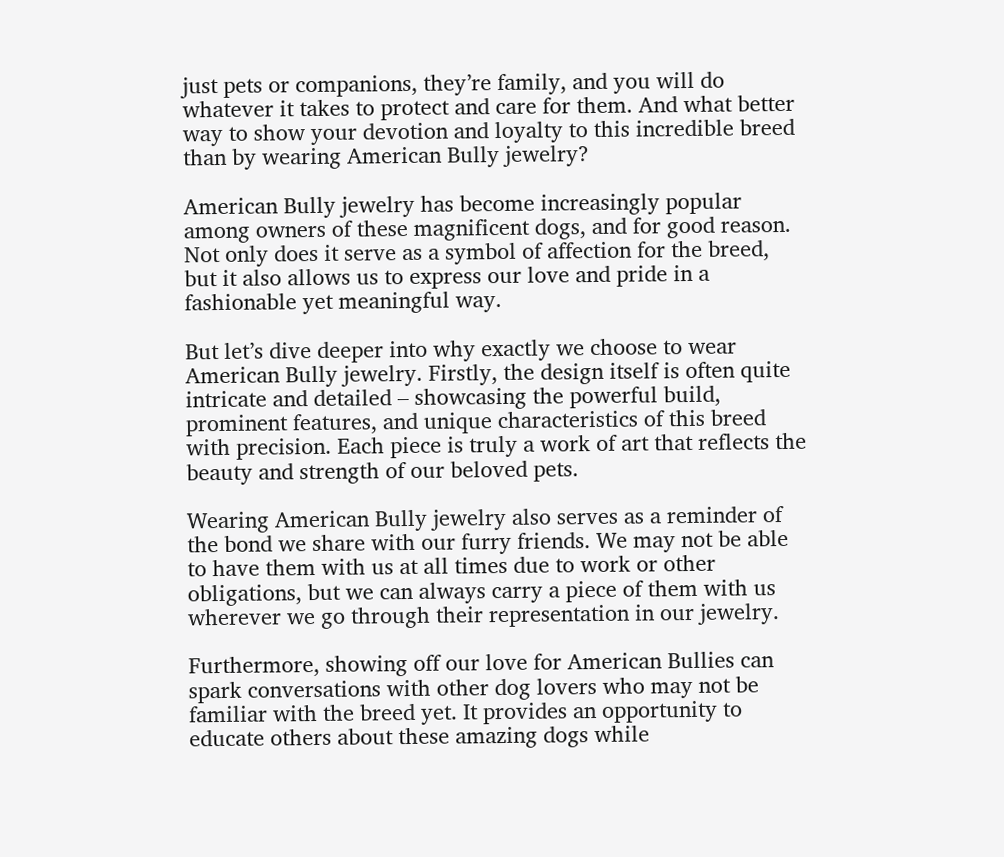just pets or companions, they’re family, and you will do whatever it takes to protect and care for them. And what better way to show your devotion and loyalty to this incredible breed than by wearing American Bully jewelry?

American Bully jewelry has become increasingly popular among owners of these magnificent dogs, and for good reason. Not only does it serve as a symbol of affection for the breed, but it also allows us to express our love and pride in a fashionable yet meaningful way.

But let’s dive deeper into why exactly we choose to wear American Bully jewelry. Firstly, the design itself is often quite intricate and detailed – showcasing the powerful build, prominent features, and unique characteristics of this breed with precision. Each piece is truly a work of art that reflects the beauty and strength of our beloved pets.

Wearing American Bully jewelry also serves as a reminder of the bond we share with our furry friends. We may not be able to have them with us at all times due to work or other obligations, but we can always carry a piece of them with us wherever we go through their representation in our jewelry.

Furthermore, showing off our love for American Bullies can spark conversations with other dog lovers who may not be familiar with the breed yet. It provides an opportunity to educate others about these amazing dogs while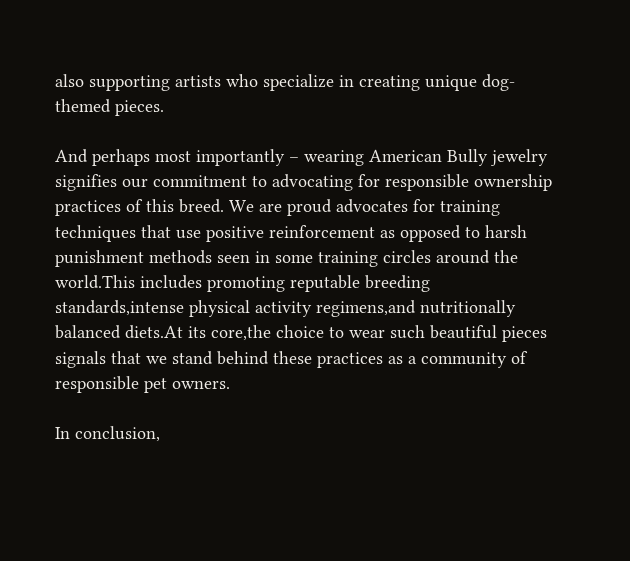also supporting artists who specialize in creating unique dog-themed pieces.

And perhaps most importantly – wearing American Bully jewelry signifies our commitment to advocating for responsible ownership practices of this breed. We are proud advocates for training techniques that use positive reinforcement as opposed to harsh punishment methods seen in some training circles around the world.This includes promoting reputable breeding standards,intense physical activity regimens,and nutritionally balanced diets.At its core,the choice to wear such beautiful pieces signals that we stand behind these practices as a community of responsible pet owners.

In conclusion,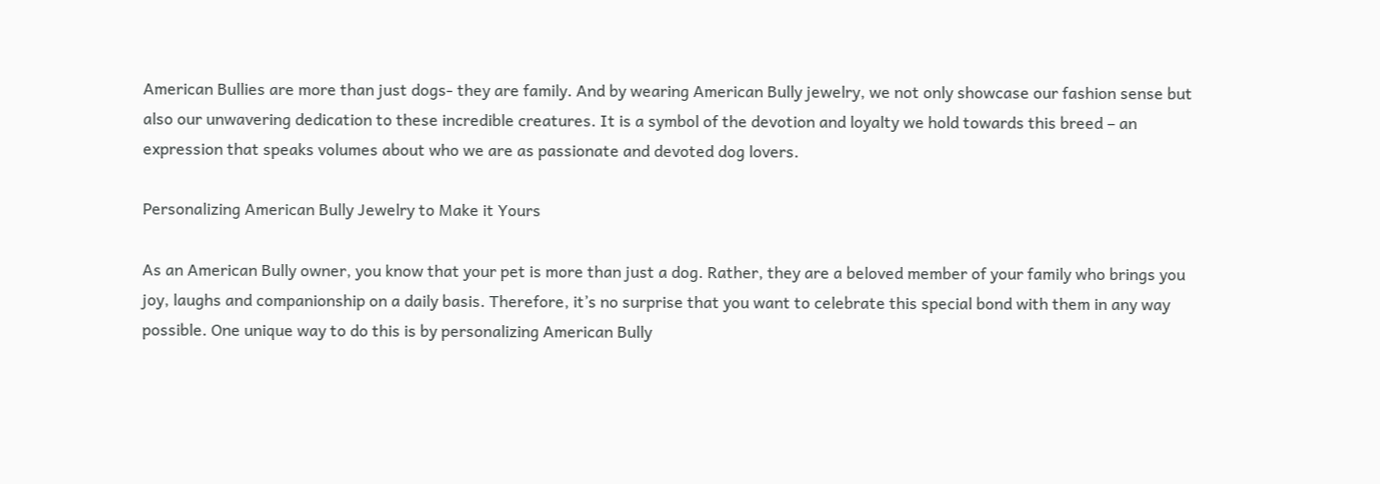American Bullies are more than just dogs- they are family. And by wearing American Bully jewelry, we not only showcase our fashion sense but also our unwavering dedication to these incredible creatures. It is a symbol of the devotion and loyalty we hold towards this breed – an expression that speaks volumes about who we are as passionate and devoted dog lovers.

Personalizing American Bully Jewelry to Make it Yours

As an American Bully owner, you know that your pet is more than just a dog. Rather, they are a beloved member of your family who brings you joy, laughs and companionship on a daily basis. Therefore, it’s no surprise that you want to celebrate this special bond with them in any way possible. One unique way to do this is by personalizing American Bully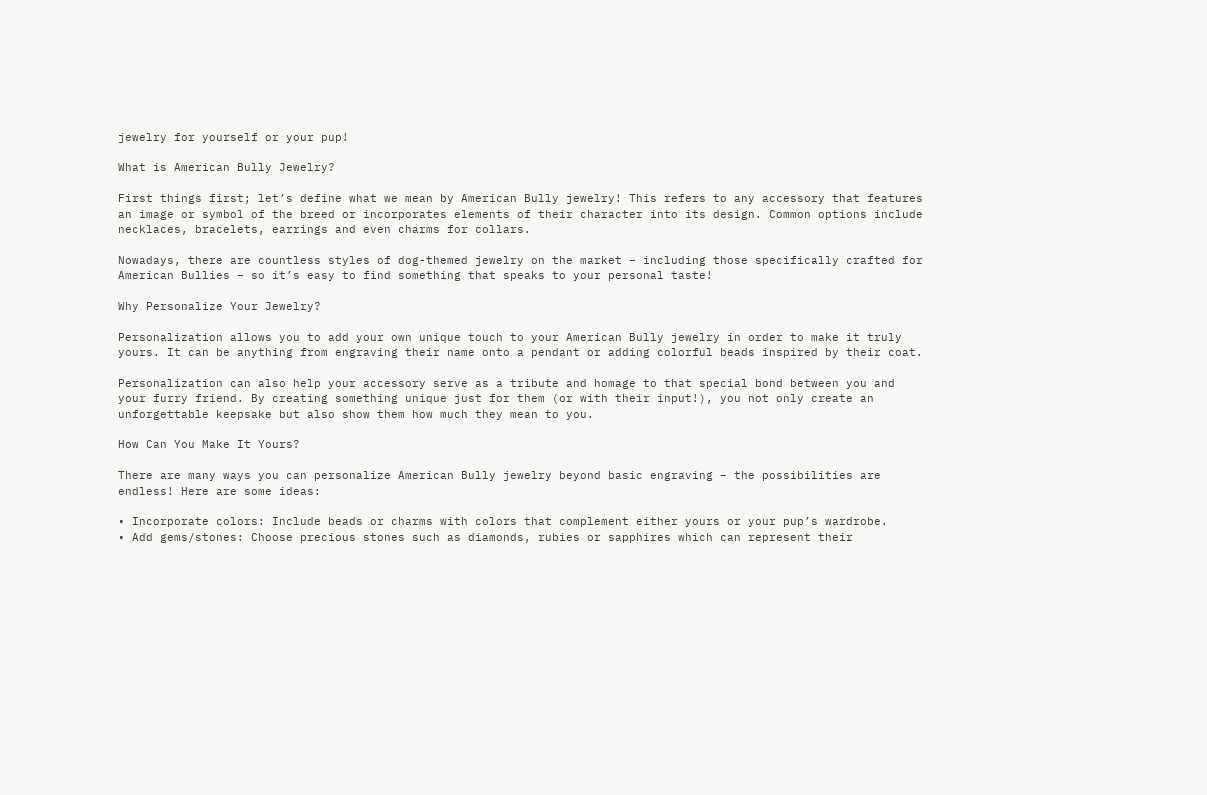jewelry for yourself or your pup!

What is American Bully Jewelry?

First things first; let’s define what we mean by American Bully jewelry! This refers to any accessory that features an image or symbol of the breed or incorporates elements of their character into its design. Common options include necklaces, bracelets, earrings and even charms for collars.

Nowadays, there are countless styles of dog-themed jewelry on the market – including those specifically crafted for American Bullies – so it’s easy to find something that speaks to your personal taste!

Why Personalize Your Jewelry?

Personalization allows you to add your own unique touch to your American Bully jewelry in order to make it truly yours. It can be anything from engraving their name onto a pendant or adding colorful beads inspired by their coat.

Personalization can also help your accessory serve as a tribute and homage to that special bond between you and your furry friend. By creating something unique just for them (or with their input!), you not only create an unforgettable keepsake but also show them how much they mean to you.

How Can You Make It Yours?

There are many ways you can personalize American Bully jewelry beyond basic engraving – the possibilities are endless! Here are some ideas:

• Incorporate colors: Include beads or charms with colors that complement either yours or your pup’s wardrobe.
• Add gems/stones: Choose precious stones such as diamonds, rubies or sapphires which can represent their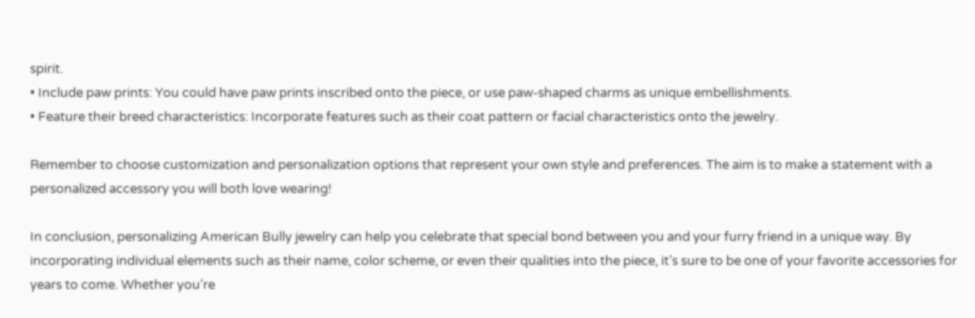spirit.
• Include paw prints: You could have paw prints inscribed onto the piece, or use paw-shaped charms as unique embellishments.
• Feature their breed characteristics: Incorporate features such as their coat pattern or facial characteristics onto the jewelry.

Remember to choose customization and personalization options that represent your own style and preferences. The aim is to make a statement with a personalized accessory you will both love wearing!

In conclusion, personalizing American Bully jewelry can help you celebrate that special bond between you and your furry friend in a unique way. By incorporating individual elements such as their name, color scheme, or even their qualities into the piece, it’s sure to be one of your favorite accessories for years to come. Whether you’re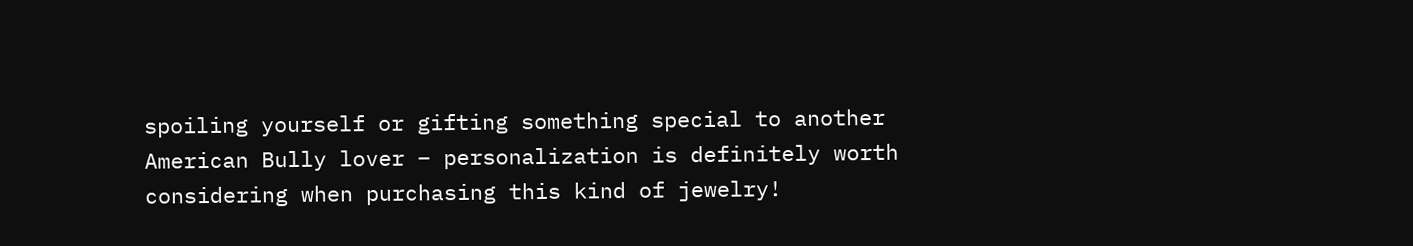spoiling yourself or gifting something special to another American Bully lover – personalization is definitely worth considering when purchasing this kind of jewelry!